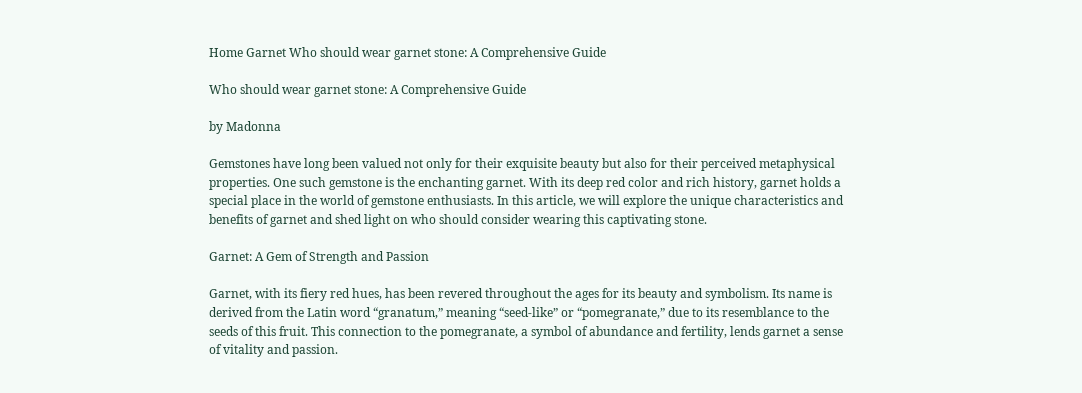Home Garnet Who should wear garnet stone: A Comprehensive Guide

Who should wear garnet stone: A Comprehensive Guide

by Madonna

Gemstones have long been valued not only for their exquisite beauty but also for their perceived metaphysical properties. One such gemstone is the enchanting garnet. With its deep red color and rich history, garnet holds a special place in the world of gemstone enthusiasts. In this article, we will explore the unique characteristics and benefits of garnet and shed light on who should consider wearing this captivating stone.

Garnet: A Gem of Strength and Passion

Garnet, with its fiery red hues, has been revered throughout the ages for its beauty and symbolism. Its name is derived from the Latin word “granatum,” meaning “seed-like” or “pomegranate,” due to its resemblance to the seeds of this fruit. This connection to the pomegranate, a symbol of abundance and fertility, lends garnet a sense of vitality and passion.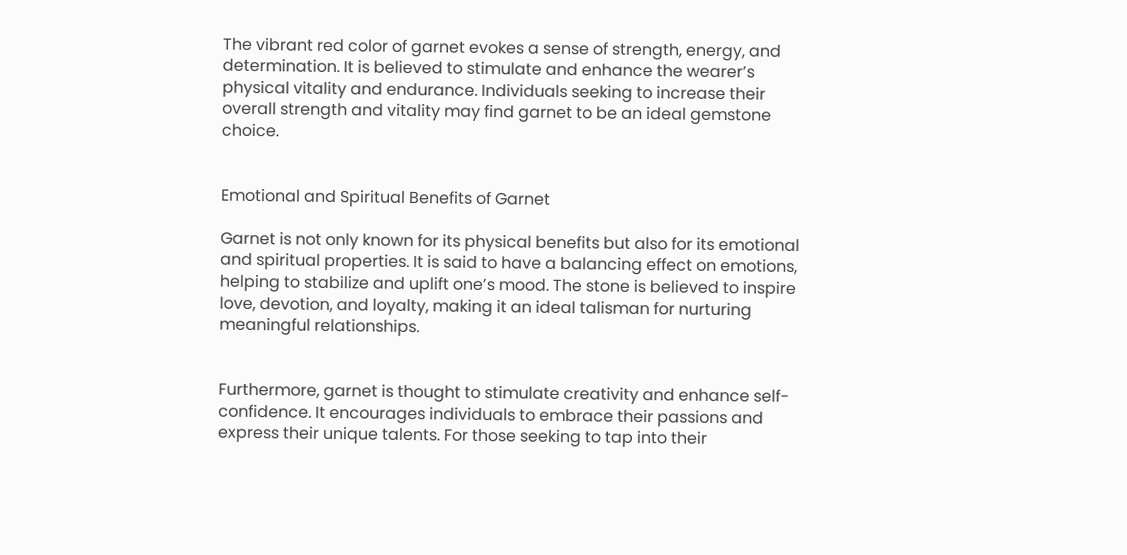The vibrant red color of garnet evokes a sense of strength, energy, and determination. It is believed to stimulate and enhance the wearer’s physical vitality and endurance. Individuals seeking to increase their overall strength and vitality may find garnet to be an ideal gemstone choice.


Emotional and Spiritual Benefits of Garnet

Garnet is not only known for its physical benefits but also for its emotional and spiritual properties. It is said to have a balancing effect on emotions, helping to stabilize and uplift one’s mood. The stone is believed to inspire love, devotion, and loyalty, making it an ideal talisman for nurturing meaningful relationships.


Furthermore, garnet is thought to stimulate creativity and enhance self-confidence. It encourages individuals to embrace their passions and express their unique talents. For those seeking to tap into their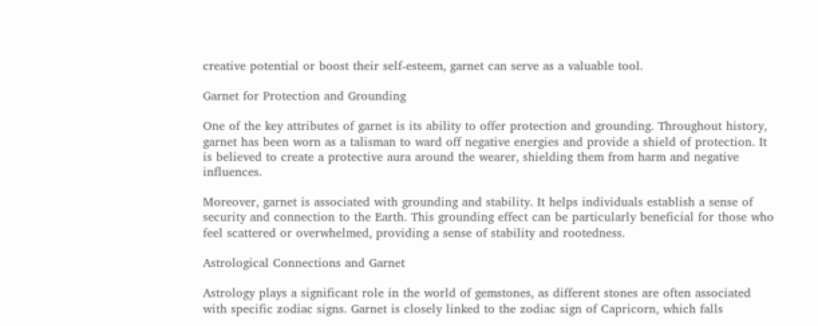creative potential or boost their self-esteem, garnet can serve as a valuable tool.

Garnet for Protection and Grounding

One of the key attributes of garnet is its ability to offer protection and grounding. Throughout history, garnet has been worn as a talisman to ward off negative energies and provide a shield of protection. It is believed to create a protective aura around the wearer, shielding them from harm and negative influences.

Moreover, garnet is associated with grounding and stability. It helps individuals establish a sense of security and connection to the Earth. This grounding effect can be particularly beneficial for those who feel scattered or overwhelmed, providing a sense of stability and rootedness.

Astrological Connections and Garnet

Astrology plays a significant role in the world of gemstones, as different stones are often associated with specific zodiac signs. Garnet is closely linked to the zodiac sign of Capricorn, which falls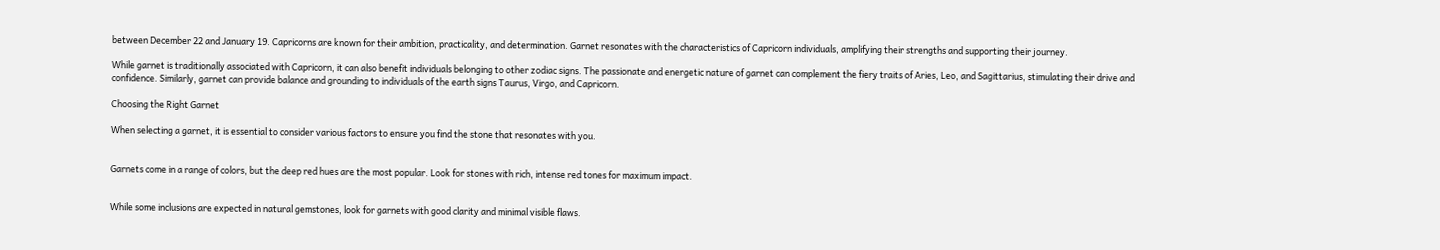between December 22 and January 19. Capricorns are known for their ambition, practicality, and determination. Garnet resonates with the characteristics of Capricorn individuals, amplifying their strengths and supporting their journey.

While garnet is traditionally associated with Capricorn, it can also benefit individuals belonging to other zodiac signs. The passionate and energetic nature of garnet can complement the fiery traits of Aries, Leo, and Sagittarius, stimulating their drive and confidence. Similarly, garnet can provide balance and grounding to individuals of the earth signs Taurus, Virgo, and Capricorn.

Choosing the Right Garnet

When selecting a garnet, it is essential to consider various factors to ensure you find the stone that resonates with you.


Garnets come in a range of colors, but the deep red hues are the most popular. Look for stones with rich, intense red tones for maximum impact.


While some inclusions are expected in natural gemstones, look for garnets with good clarity and minimal visible flaws.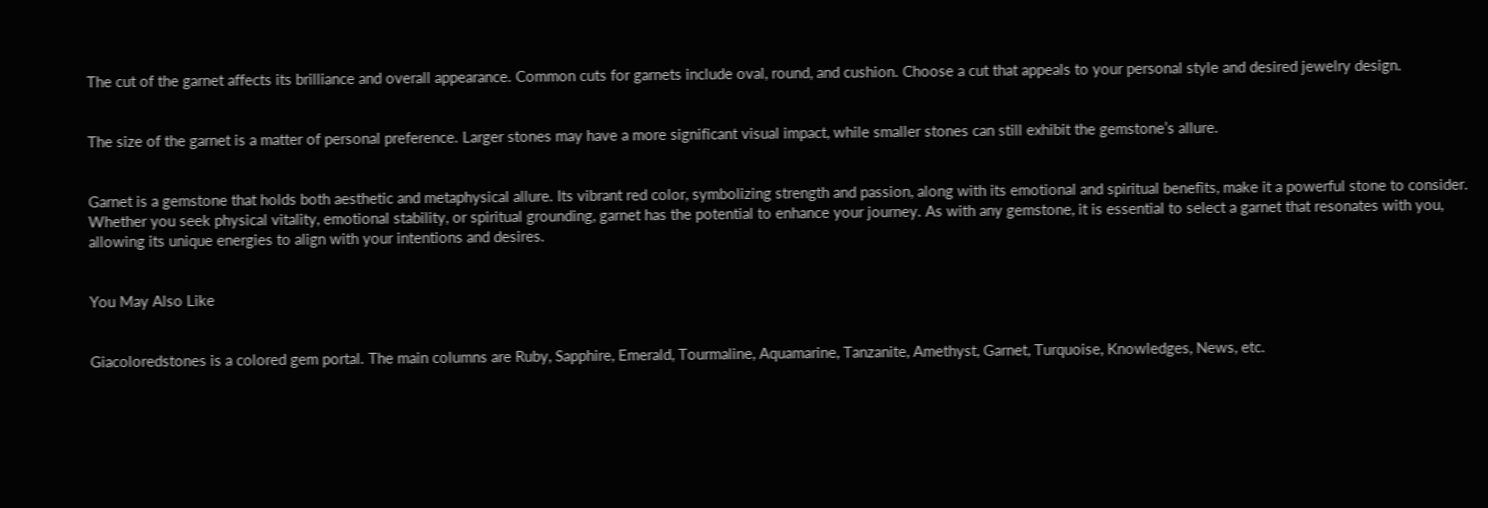The cut of the garnet affects its brilliance and overall appearance. Common cuts for garnets include oval, round, and cushion. Choose a cut that appeals to your personal style and desired jewelry design.


The size of the garnet is a matter of personal preference. Larger stones may have a more significant visual impact, while smaller stones can still exhibit the gemstone’s allure.


Garnet is a gemstone that holds both aesthetic and metaphysical allure. Its vibrant red color, symbolizing strength and passion, along with its emotional and spiritual benefits, make it a powerful stone to consider. Whether you seek physical vitality, emotional stability, or spiritual grounding, garnet has the potential to enhance your journey. As with any gemstone, it is essential to select a garnet that resonates with you, allowing its unique energies to align with your intentions and desires.


You May Also Like


Giacoloredstones is a colored gem portal. The main columns are Ruby, Sapphire, Emerald, Tourmaline, Aquamarine, Tanzanite, Amethyst, Garnet, Turquoise, Knowledges, News, etc.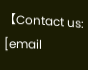【Contact us: [email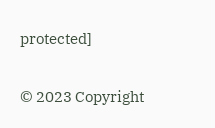protected]

© 2023 Copyright